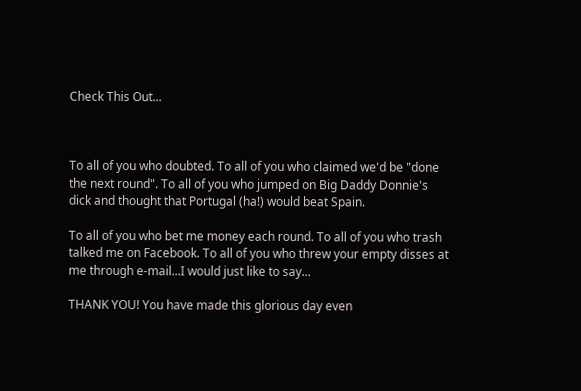Check This Out...



To all of you who doubted. To all of you who claimed we'd be "done the next round". To all of you who jumped on Big Daddy Donnie's dick and thought that Portugal (ha!) would beat Spain.

To all of you who bet me money each round. To all of you who trash talked me on Facebook. To all of you who threw your empty disses at me through e-mail...I would just like to say...

THANK YOU! You have made this glorious day even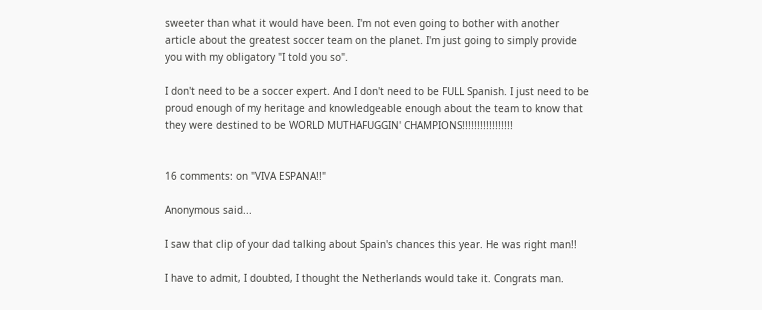sweeter than what it would have been. I'm not even going to bother with another article about the greatest soccer team on the planet. I'm just going to simply provide you with my obligatory "I told you so".

I don't need to be a soccer expert. And I don't need to be FULL Spanish. I just need to be proud enough of my heritage and knowledgeable enough about the team to know that they were destined to be WORLD MUTHAFUGGIN' CHAMPIONS!!!!!!!!!!!!!!!!!


16 comments: on "VIVA ESPANA!!"

Anonymous said...

I saw that clip of your dad talking about Spain's chances this year. He was right man!!

I have to admit, I doubted, I thought the Netherlands would take it. Congrats man.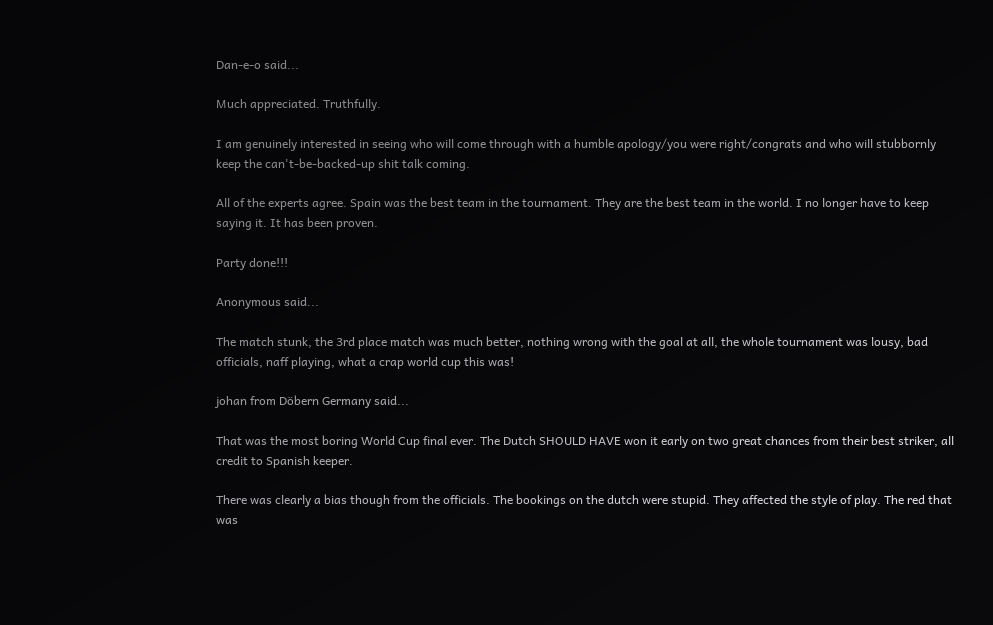Dan-e-o said...

Much appreciated. Truthfully.

I am genuinely interested in seeing who will come through with a humble apology/you were right/congrats and who will stubbornly keep the can't-be-backed-up shit talk coming.

All of the experts agree. Spain was the best team in the tournament. They are the best team in the world. I no longer have to keep saying it. It has been proven.

Party done!!!

Anonymous said...

The match stunk, the 3rd place match was much better, nothing wrong with the goal at all, the whole tournament was lousy, bad officials, naff playing, what a crap world cup this was!

johan from Döbern Germany said...

That was the most boring World Cup final ever. The Dutch SHOULD HAVE won it early on two great chances from their best striker, all credit to Spanish keeper.

There was clearly a bias though from the officials. The bookings on the dutch were stupid. They affected the style of play. The red that was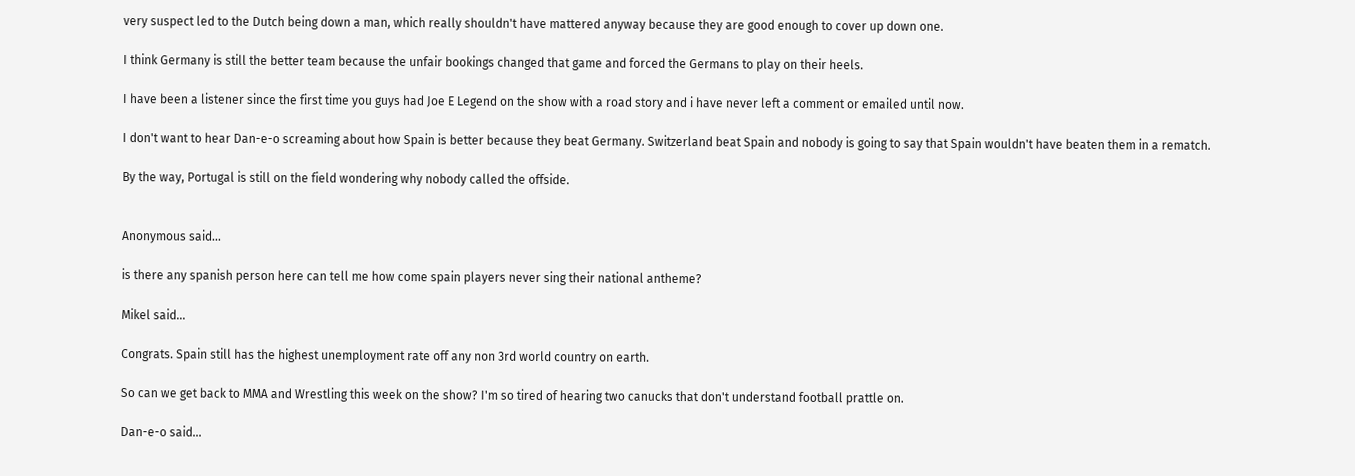very suspect led to the Dutch being down a man, which really shouldn't have mattered anyway because they are good enough to cover up down one.

I think Germany is still the better team because the unfair bookings changed that game and forced the Germans to play on their heels.

I have been a listener since the first time you guys had Joe E Legend on the show with a road story and i have never left a comment or emailed until now.

I don't want to hear Dan-e-o screaming about how Spain is better because they beat Germany. Switzerland beat Spain and nobody is going to say that Spain wouldn't have beaten them in a rematch.

By the way, Portugal is still on the field wondering why nobody called the offside.


Anonymous said...

is there any spanish person here can tell me how come spain players never sing their national antheme?

Mikel said...

Congrats. Spain still has the highest unemployment rate off any non 3rd world country on earth.

So can we get back to MMA and Wrestling this week on the show? I'm so tired of hearing two canucks that don't understand football prattle on.

Dan-e-o said...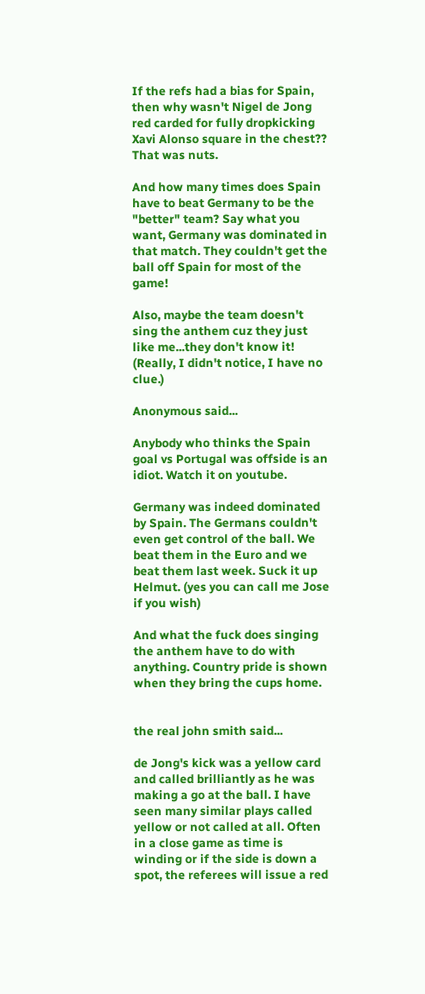If the refs had a bias for Spain, then why wasn't Nigel de Jong red carded for fully dropkicking Xavi Alonso square in the chest?? That was nuts.

And how many times does Spain have to beat Germany to be the "better" team? Say what you want, Germany was dominated in that match. They couldn't get the ball off Spain for most of the game!

Also, maybe the team doesn't sing the anthem cuz they just like me...they don't know it! (Really, I didn't notice, I have no clue.)

Anonymous said...

Anybody who thinks the Spain goal vs Portugal was offside is an idiot. Watch it on youtube.

Germany was indeed dominated by Spain. The Germans couldn't even get control of the ball. We beat them in the Euro and we beat them last week. Suck it up Helmut. (yes you can call me Jose if you wish)

And what the fuck does singing the anthem have to do with anything. Country pride is shown when they bring the cups home.


the real john smith said...

de Jong's kick was a yellow card and called brilliantly as he was making a go at the ball. I have seen many similar plays called yellow or not called at all. Often in a close game as time is winding or if the side is down a spot, the referees will issue a red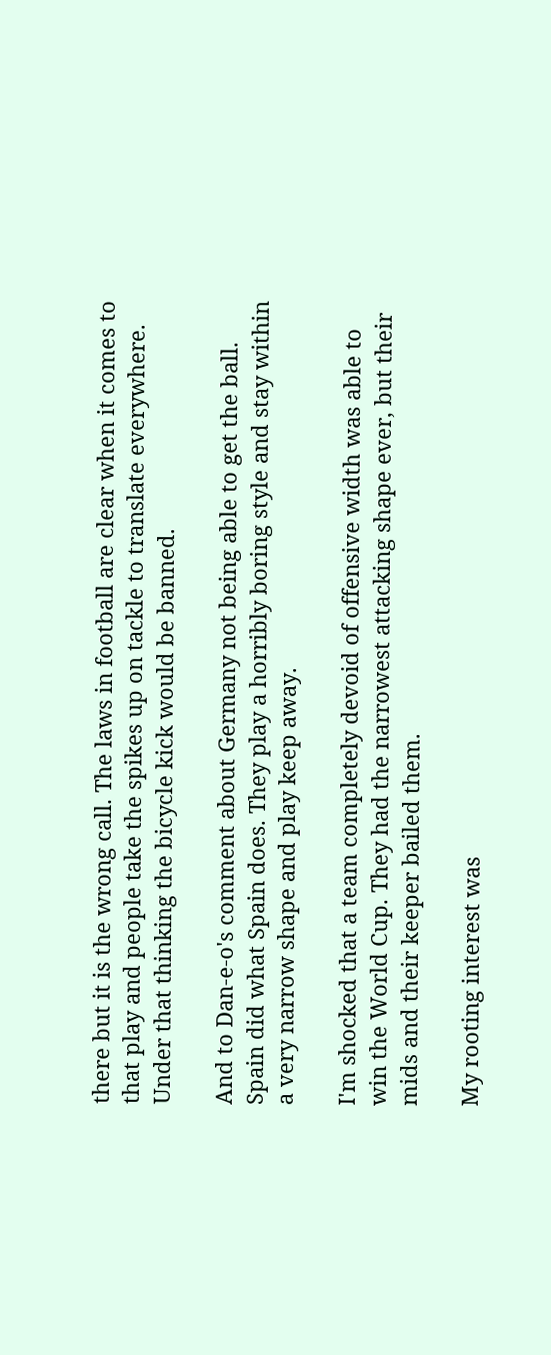there but it is the wrong call. The laws in football are clear when it comes to that play and people take the spikes up on tackle to translate everywhere. Under that thinking the bicycle kick would be banned.

And to Dan-e-o's comment about Germany not being able to get the ball. Spain did what Spain does. They play a horribly boring style and stay within a very narrow shape and play keep away.

I'm shocked that a team completely devoid of offensive width was able to win the World Cup. They had the narrowest attacking shape ever, but their mids and their keeper bailed them.

My rooting interest was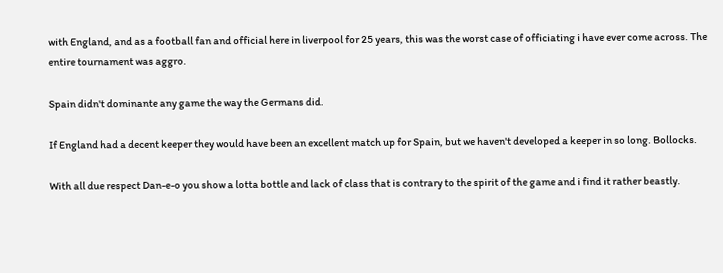with England, and as a football fan and official here in liverpool for 25 years, this was the worst case of officiating i have ever come across. The entire tournament was aggro.

Spain didn't dominante any game the way the Germans did.

If England had a decent keeper they would have been an excellent match up for Spain, but we haven't developed a keeper in so long. Bollocks.

With all due respect Dan-e-o you show a lotta bottle and lack of class that is contrary to the spirit of the game and i find it rather beastly.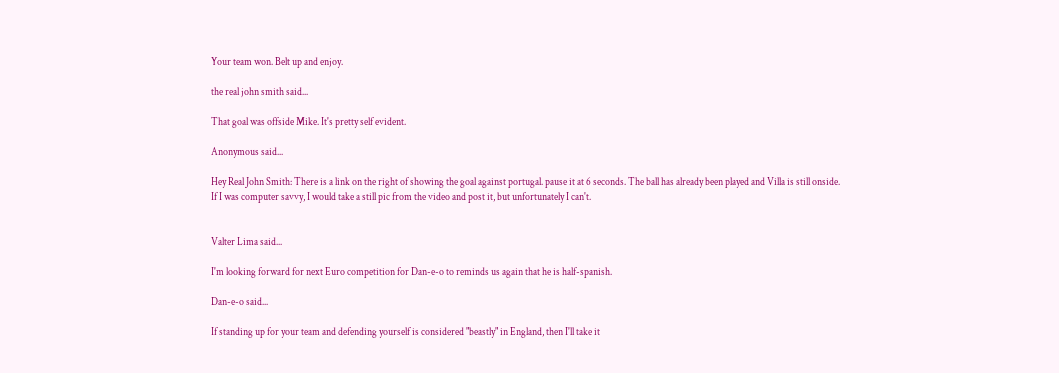Your team won. Belt up and enjoy.

the real john smith said...

That goal was offside Mike. It's pretty self evident.

Anonymous said...

Hey Real John Smith: There is a link on the right of showing the goal against portugal. pause it at 6 seconds. The ball has already been played and Villa is still onside. If I was computer savvy, I would take a still pic from the video and post it, but unfortunately I can't.


Valter Lima said...

I'm looking forward for next Euro competition for Dan-e-o to reminds us again that he is half-spanish.

Dan-e-o said...

If standing up for your team and defending yourself is considered "beastly" in England, then I'll take it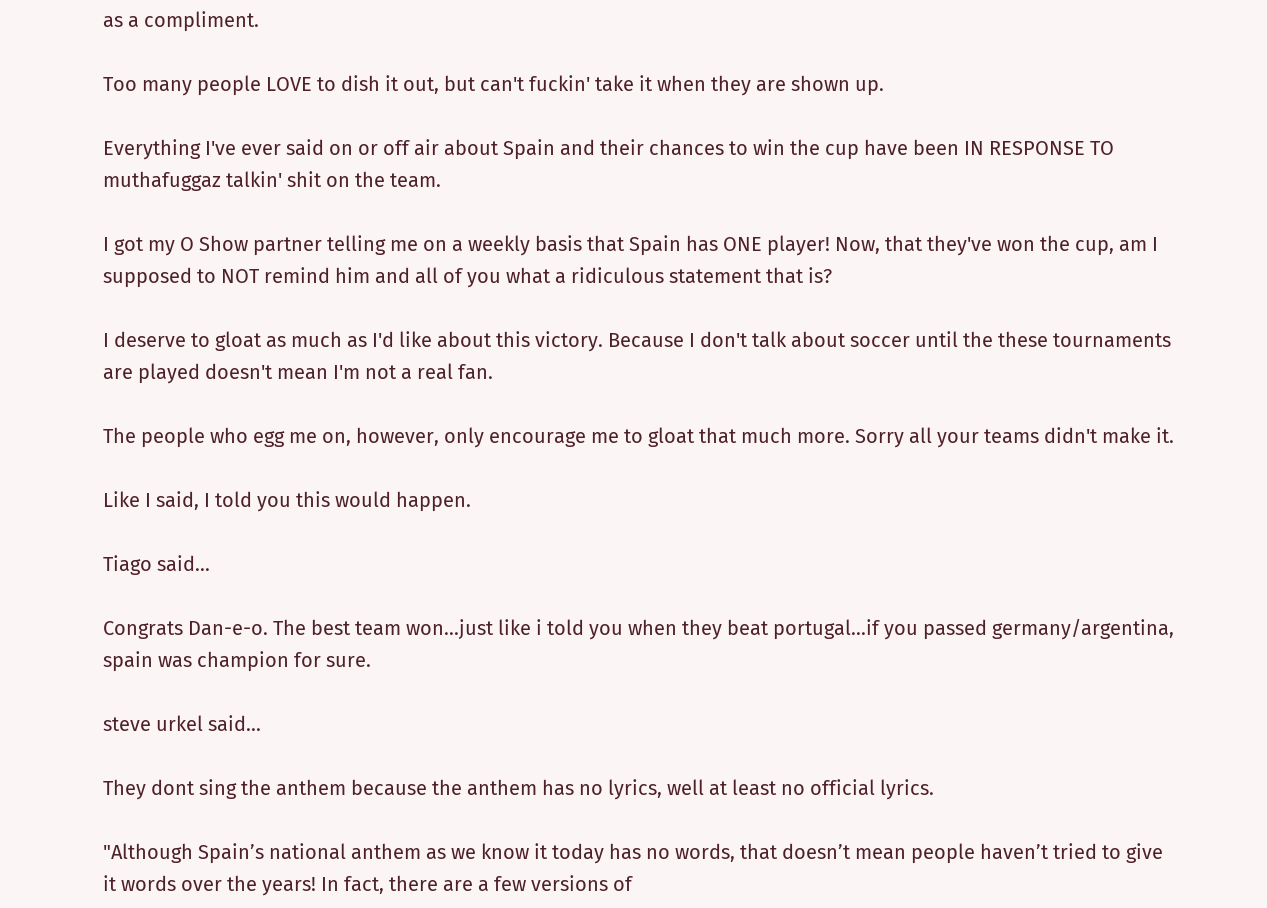as a compliment.

Too many people LOVE to dish it out, but can't fuckin' take it when they are shown up.

Everything I've ever said on or off air about Spain and their chances to win the cup have been IN RESPONSE TO muthafuggaz talkin' shit on the team.

I got my O Show partner telling me on a weekly basis that Spain has ONE player! Now, that they've won the cup, am I supposed to NOT remind him and all of you what a ridiculous statement that is?

I deserve to gloat as much as I'd like about this victory. Because I don't talk about soccer until the these tournaments are played doesn't mean I'm not a real fan.

The people who egg me on, however, only encourage me to gloat that much more. Sorry all your teams didn't make it.

Like I said, I told you this would happen.

Tiago said...

Congrats Dan-e-o. The best team won...just like i told you when they beat portugal...if you passed germany/argentina, spain was champion for sure.

steve urkel said...

They dont sing the anthem because the anthem has no lyrics, well at least no official lyrics.

"Although Spain’s national anthem as we know it today has no words, that doesn’t mean people haven’t tried to give it words over the years! In fact, there are a few versions of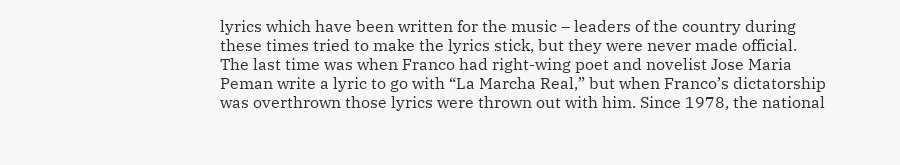lyrics which have been written for the music – leaders of the country during these times tried to make the lyrics stick, but they were never made official. The last time was when Franco had right-wing poet and novelist Jose Maria Peman write a lyric to go with “La Marcha Real,” but when Franco’s dictatorship was overthrown those lyrics were thrown out with him. Since 1978, the national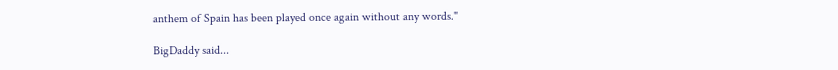anthem of Spain has been played once again without any words."

BigDaddy said...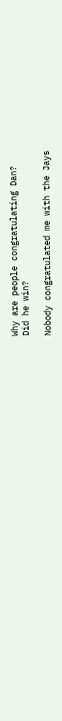Why are people congratulating Dan?
Did he win?

Nobody congratulated me with the Jays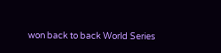won back to back World Series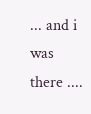... and i was there ....